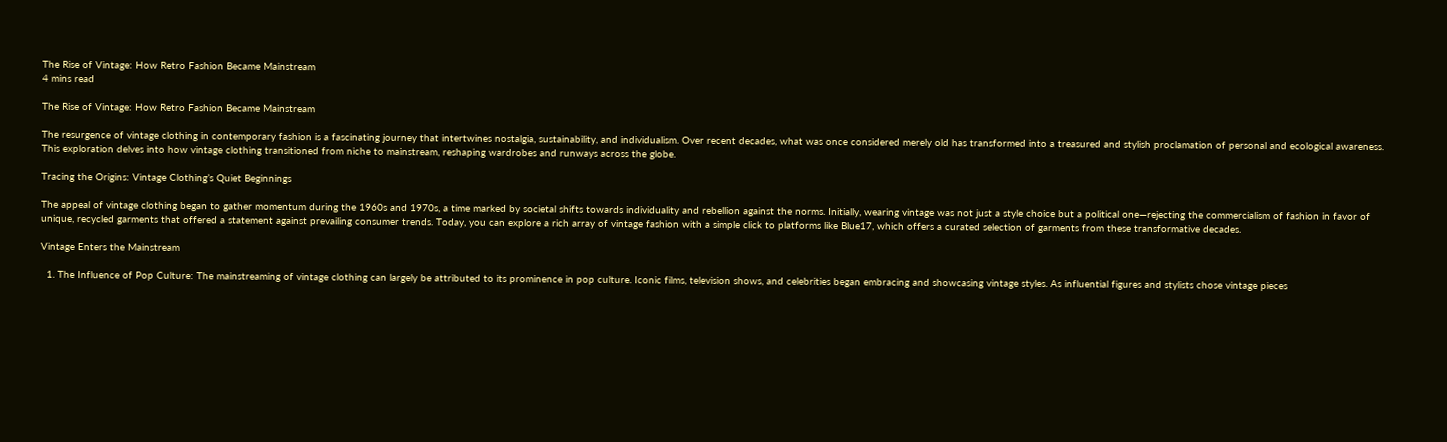The Rise of Vintage: How Retro Fashion Became Mainstream
4 mins read

The Rise of Vintage: How Retro Fashion Became Mainstream

The resurgence of vintage clothing in contemporary fashion is a fascinating journey that intertwines nostalgia, sustainability, and individualism. Over recent decades, what was once considered merely old has transformed into a treasured and stylish proclamation of personal and ecological awareness. This exploration delves into how vintage clothing transitioned from niche to mainstream, reshaping wardrobes and runways across the globe.

Tracing the Origins: Vintage Clothing’s Quiet Beginnings

The appeal of vintage clothing began to gather momentum during the 1960s and 1970s, a time marked by societal shifts towards individuality and rebellion against the norms. Initially, wearing vintage was not just a style choice but a political one—rejecting the commercialism of fashion in favor of unique, recycled garments that offered a statement against prevailing consumer trends. Today, you can explore a rich array of vintage fashion with a simple click to platforms like Blue17, which offers a curated selection of garments from these transformative decades.

Vintage Enters the Mainstream

  1. The Influence of Pop Culture: The mainstreaming of vintage clothing can largely be attributed to its prominence in pop culture. Iconic films, television shows, and celebrities began embracing and showcasing vintage styles. As influential figures and stylists chose vintage pieces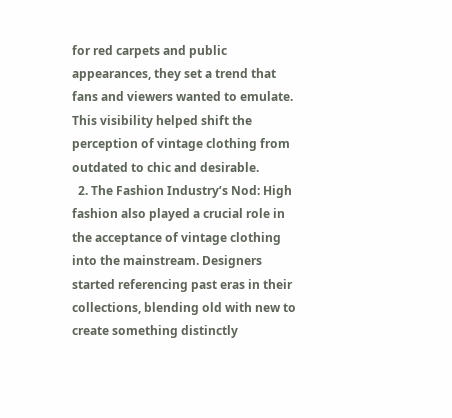for red carpets and public appearances, they set a trend that fans and viewers wanted to emulate. This visibility helped shift the perception of vintage clothing from outdated to chic and desirable.
  2. The Fashion Industry’s Nod: High fashion also played a crucial role in the acceptance of vintage clothing into the mainstream. Designers started referencing past eras in their collections, blending old with new to create something distinctly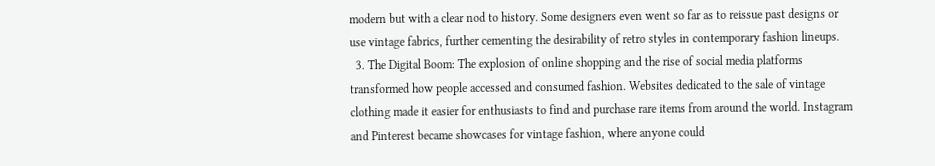modern but with a clear nod to history. Some designers even went so far as to reissue past designs or use vintage fabrics, further cementing the desirability of retro styles in contemporary fashion lineups.
  3. The Digital Boom: The explosion of online shopping and the rise of social media platforms transformed how people accessed and consumed fashion. Websites dedicated to the sale of vintage clothing made it easier for enthusiasts to find and purchase rare items from around the world. Instagram and Pinterest became showcases for vintage fashion, where anyone could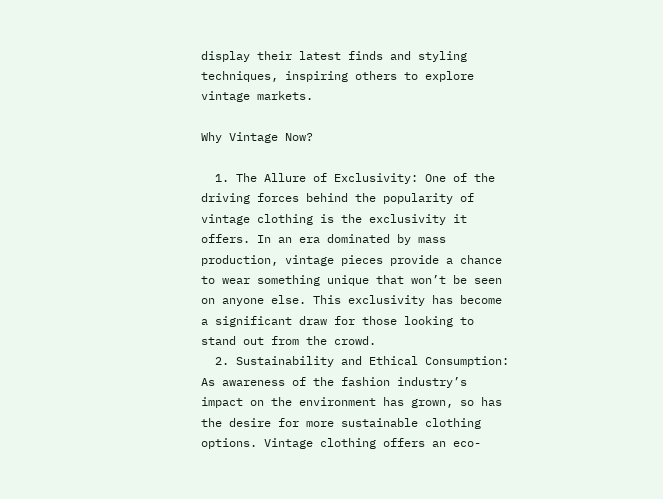display their latest finds and styling techniques, inspiring others to explore vintage markets.

Why Vintage Now?

  1. The Allure of Exclusivity: One of the driving forces behind the popularity of vintage clothing is the exclusivity it offers. In an era dominated by mass production, vintage pieces provide a chance to wear something unique that won’t be seen on anyone else. This exclusivity has become a significant draw for those looking to stand out from the crowd.
  2. Sustainability and Ethical Consumption: As awareness of the fashion industry’s impact on the environment has grown, so has the desire for more sustainable clothing options. Vintage clothing offers an eco-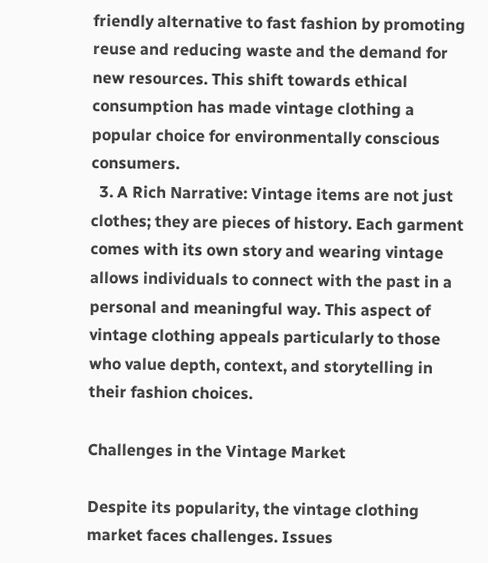friendly alternative to fast fashion by promoting reuse and reducing waste and the demand for new resources. This shift towards ethical consumption has made vintage clothing a popular choice for environmentally conscious consumers.
  3. A Rich Narrative: Vintage items are not just clothes; they are pieces of history. Each garment comes with its own story and wearing vintage allows individuals to connect with the past in a personal and meaningful way. This aspect of vintage clothing appeals particularly to those who value depth, context, and storytelling in their fashion choices.

Challenges in the Vintage Market

Despite its popularity, the vintage clothing market faces challenges. Issues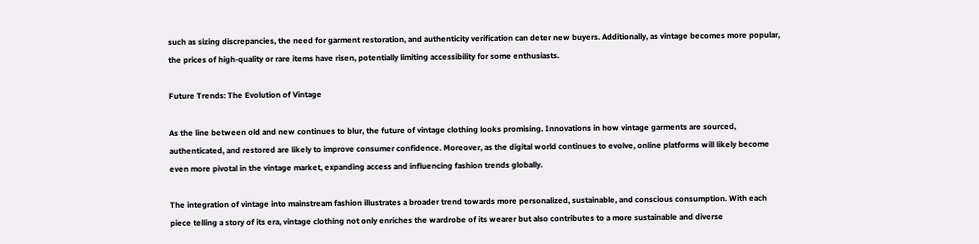such as sizing discrepancies, the need for garment restoration, and authenticity verification can deter new buyers. Additionally, as vintage becomes more popular, the prices of high-quality or rare items have risen, potentially limiting accessibility for some enthusiasts.

Future Trends: The Evolution of Vintage

As the line between old and new continues to blur, the future of vintage clothing looks promising. Innovations in how vintage garments are sourced, authenticated, and restored are likely to improve consumer confidence. Moreover, as the digital world continues to evolve, online platforms will likely become even more pivotal in the vintage market, expanding access and influencing fashion trends globally.

The integration of vintage into mainstream fashion illustrates a broader trend towards more personalized, sustainable, and conscious consumption. With each piece telling a story of its era, vintage clothing not only enriches the wardrobe of its wearer but also contributes to a more sustainable and diverse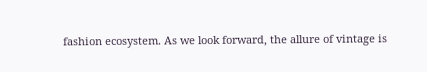fashion ecosystem. As we look forward, the allure of vintage is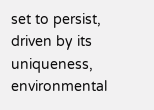set to persist, driven by its uniqueness, environmental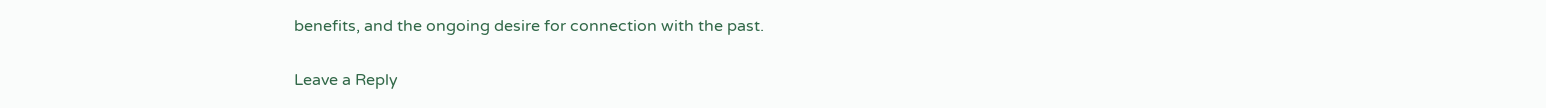benefits, and the ongoing desire for connection with the past.

Leave a Reply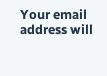Your email address will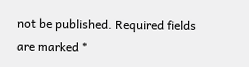not be published. Required fields are marked *